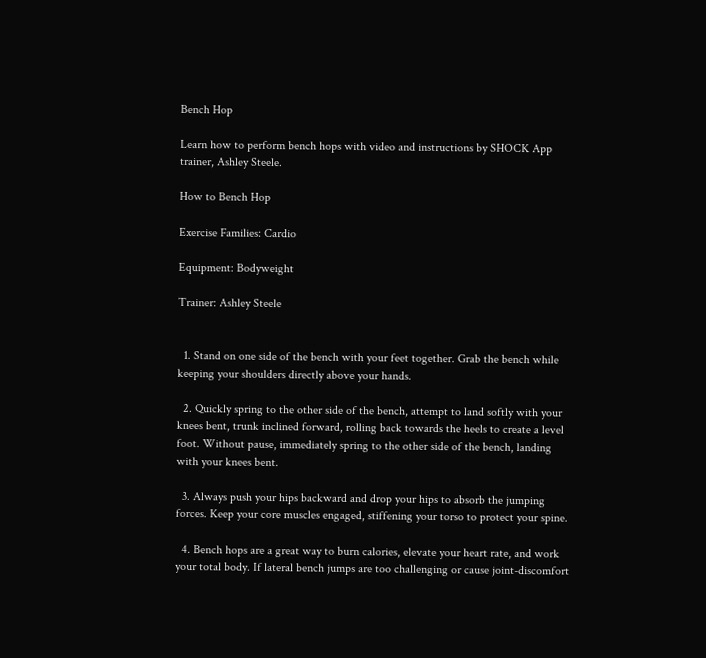Bench Hop

Learn how to perform bench hops with video and instructions by SHOCK App trainer, Ashley Steele.

How to Bench Hop

Exercise Families: Cardio

Equipment: Bodyweight

Trainer: Ashley Steele


  1. Stand on one side of the bench with your feet together. Grab the bench while keeping your shoulders directly above your hands.

  2. Quickly spring to the other side of the bench, attempt to land softly with your knees bent, trunk inclined forward, rolling back towards the heels to create a level foot. Without pause, immediately spring to the other side of the bench, landing with your knees bent.

  3. Always push your hips backward and drop your hips to absorb the jumping forces. Keep your core muscles engaged, stiffening your torso to protect your spine.

  4. Bench hops are a great way to burn calories, elevate your heart rate, and work your total body. If lateral bench jumps are too challenging or cause joint-discomfort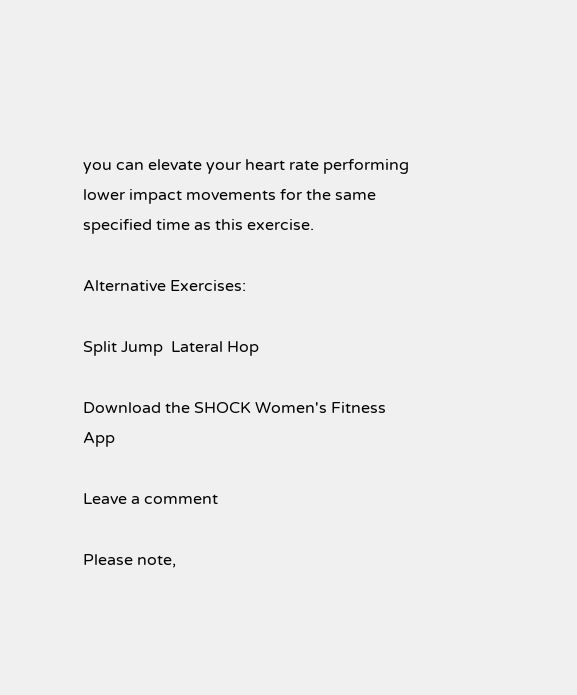you can elevate your heart rate performing lower impact movements for the same specified time as this exercise.

Alternative Exercises:

Split Jump  Lateral Hop

Download the SHOCK Women's Fitness App

Leave a comment

Please note,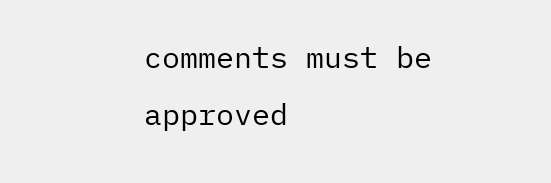comments must be approved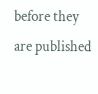before they are published